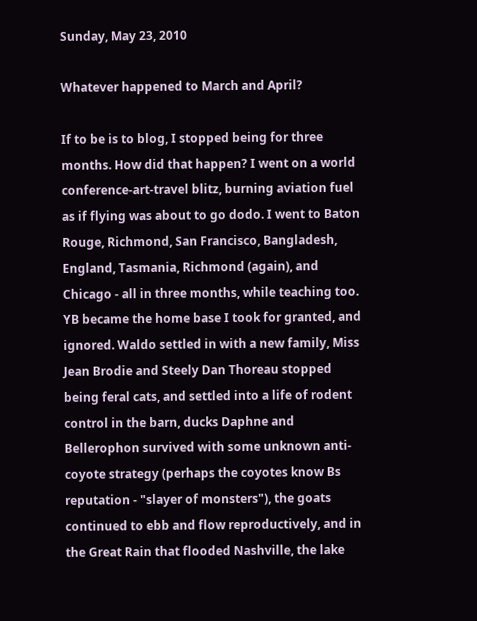Sunday, May 23, 2010

Whatever happened to March and April?

If to be is to blog, I stopped being for three months. How did that happen? I went on a world conference-art-travel blitz, burning aviation fuel as if flying was about to go dodo. I went to Baton Rouge, Richmond, San Francisco, Bangladesh, England, Tasmania, Richmond (again), and Chicago - all in three months, while teaching too. YB became the home base I took for granted, and ignored. Waldo settled in with a new family, Miss Jean Brodie and Steely Dan Thoreau stopped being feral cats, and settled into a life of rodent control in the barn, ducks Daphne and Bellerophon survived with some unknown anti-coyote strategy (perhaps the coyotes know Bs reputation - "slayer of monsters"), the goats continued to ebb and flow reproductively, and in the Great Rain that flooded Nashville, the lake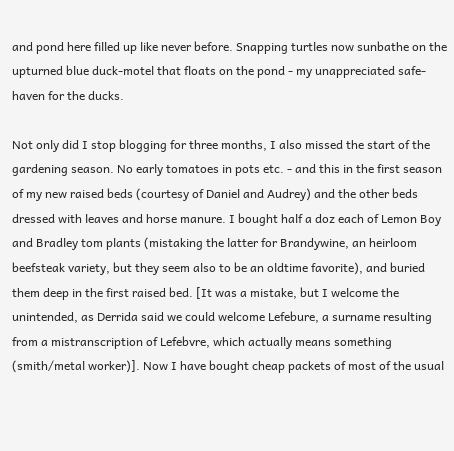and pond here filled up like never before. Snapping turtles now sunbathe on the upturned blue duck-motel that floats on the pond - my unappreciated safe-haven for the ducks.

Not only did I stop blogging for three months, I also missed the start of the gardening season. No early tomatoes in pots etc. - and this in the first season of my new raised beds (courtesy of Daniel and Audrey) and the other beds dressed with leaves and horse manure. I bought half a doz each of Lemon Boy and Bradley tom plants (mistaking the latter for Brandywine, an heirloom beefsteak variety, but they seem also to be an oldtime favorite), and buried them deep in the first raised bed. [It was a mistake, but I welcome the unintended, as Derrida said we could welcome Lefebure, a surname resulting from a mistranscription of Lefebvre, which actually means something (smith/metal worker)]. Now I have bought cheap packets of most of the usual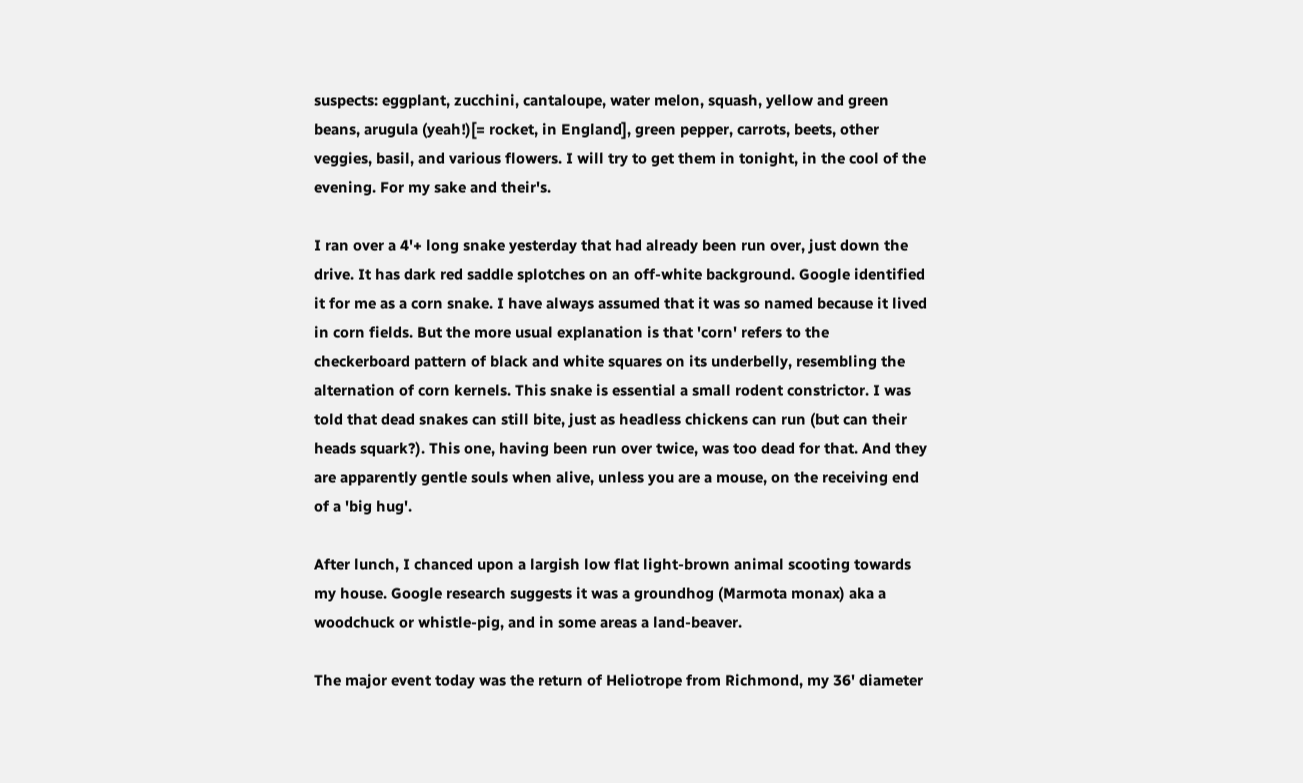suspects: eggplant, zucchini, cantaloupe, water melon, squash, yellow and green beans, arugula (yeah!)[= rocket, in England], green pepper, carrots, beets, other veggies, basil, and various flowers. I will try to get them in tonight, in the cool of the evening. For my sake and their's.

I ran over a 4'+ long snake yesterday that had already been run over, just down the drive. It has dark red saddle splotches on an off-white background. Google identified it for me as a corn snake. I have always assumed that it was so named because it lived in corn fields. But the more usual explanation is that 'corn' refers to the checkerboard pattern of black and white squares on its underbelly, resembling the alternation of corn kernels. This snake is essential a small rodent constrictor. I was told that dead snakes can still bite, just as headless chickens can run (but can their heads squark?). This one, having been run over twice, was too dead for that. And they are apparently gentle souls when alive, unless you are a mouse, on the receiving end of a 'big hug'.

After lunch, I chanced upon a largish low flat light-brown animal scooting towards my house. Google research suggests it was a groundhog (Marmota monax) aka a woodchuck or whistle-pig, and in some areas a land-beaver.

The major event today was the return of Heliotrope from Richmond, my 36' diameter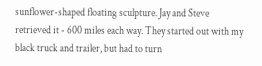sunflower-shaped floating sculpture. Jay and Steve retrieved it - 600 miles each way. They started out with my black truck and trailer, but had to turn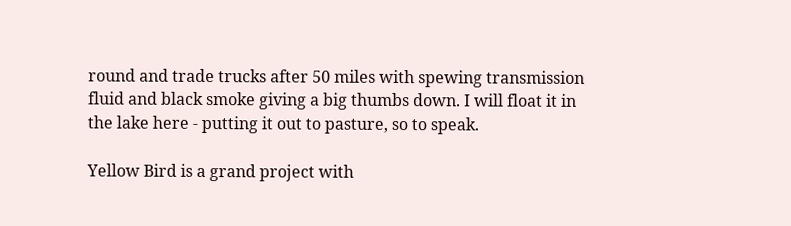round and trade trucks after 50 miles with spewing transmission fluid and black smoke giving a big thumbs down. I will float it in the lake here - putting it out to pasture, so to speak.

Yellow Bird is a grand project with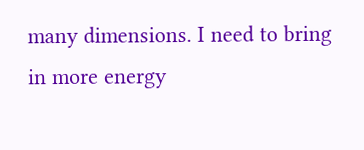many dimensions. I need to bring in more energy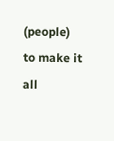(people) to make it all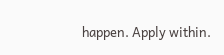happen. Apply within.